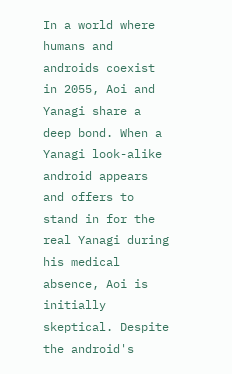In a world where humans and androids coexist in 2055, Aoi and Yanagi share a deep bond. When a Yanagi look-alike android appears and offers to stand in for the real Yanagi during his medical absence, Aoi is initially skeptical. Despite the android's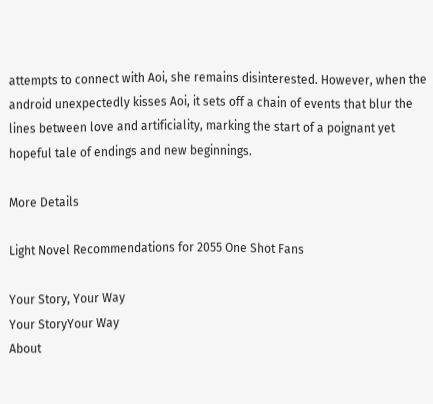attempts to connect with Aoi, she remains disinterested. However, when the android unexpectedly kisses Aoi, it sets off a chain of events that blur the lines between love and artificiality, marking the start of a poignant yet hopeful tale of endings and new beginnings.

More Details

Light Novel Recommendations for 2055 One Shot Fans

Your Story, Your Way
Your StoryYour Way
About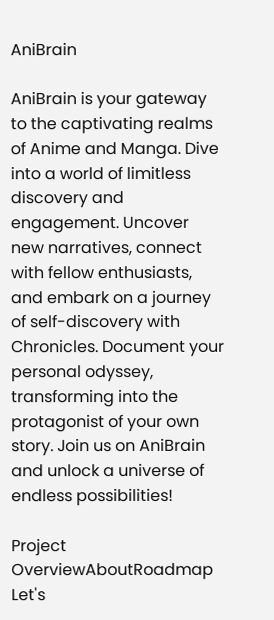AniBrain

AniBrain is your gateway to the captivating realms of Anime and Manga. Dive into a world of limitless discovery and engagement. Uncover new narratives, connect with fellow enthusiasts, and embark on a journey of self-discovery with Chronicles. Document your personal odyssey, transforming into the protagonist of your own story. Join us on AniBrain and unlock a universe of endless possibilities!

Project OverviewAboutRoadmap
Let's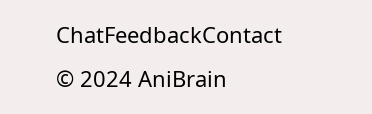ChatFeedbackContact
© 2024 AniBrain